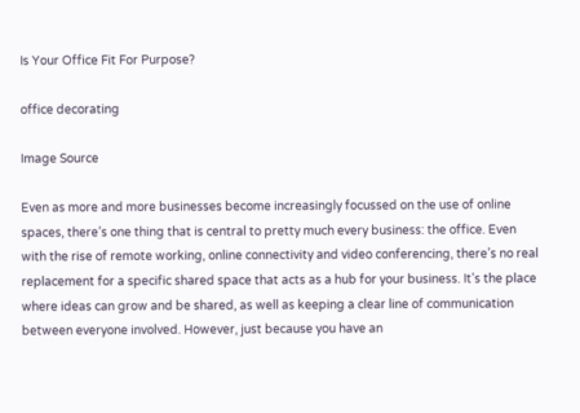Is Your Office Fit For Purpose?

office decorating

Image Source

Even as more and more businesses become increasingly focussed on the use of online spaces, there’s one thing that is central to pretty much every business: the office. Even with the rise of remote working, online connectivity and video conferencing, there’s no real replacement for a specific shared space that acts as a hub for your business. It’s the place where ideas can grow and be shared, as well as keeping a clear line of communication between everyone involved. However, just because you have an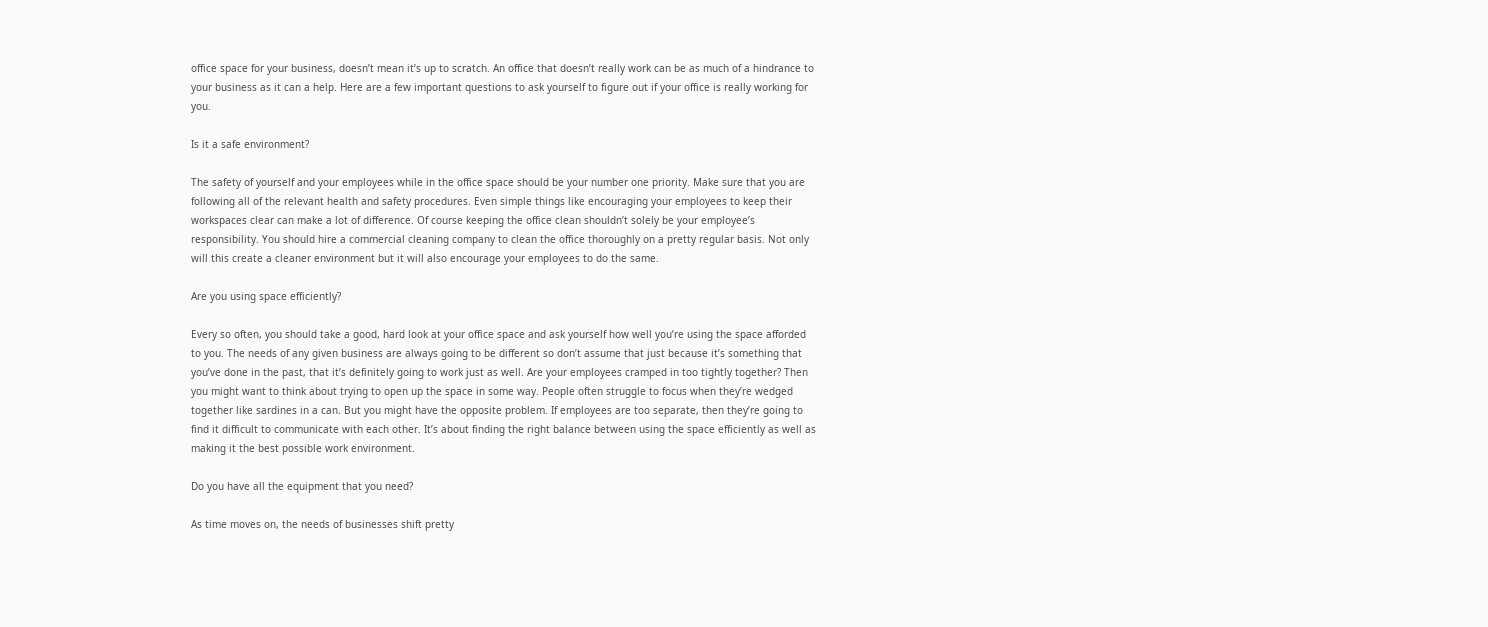office space for your business, doesn’t mean it’s up to scratch. An office that doesn’t really work can be as much of a hindrance to your business as it can a help. Here are a few important questions to ask yourself to figure out if your office is really working for you.

Is it a safe environment?

The safety of yourself and your employees while in the office space should be your number one priority. Make sure that you are following all of the relevant health and safety procedures. Even simple things like encouraging your employees to keep their workspaces clear can make a lot of difference. Of course keeping the office clean shouldn’t solely be your employee’s responsibility. You should hire a commercial cleaning company to clean the office thoroughly on a pretty regular basis. Not only will this create a cleaner environment but it will also encourage your employees to do the same.

Are you using space efficiently?

Every so often, you should take a good, hard look at your office space and ask yourself how well you’re using the space afforded to you. The needs of any given business are always going to be different so don’t assume that just because it’s something that you’ve done in the past, that it’s definitely going to work just as well. Are your employees cramped in too tightly together? Then you might want to think about trying to open up the space in some way. People often struggle to focus when they’re wedged together like sardines in a can. But you might have the opposite problem. If employees are too separate, then they’re going to find it difficult to communicate with each other. It’s about finding the right balance between using the space efficiently as well as making it the best possible work environment.

Do you have all the equipment that you need?

As time moves on, the needs of businesses shift pretty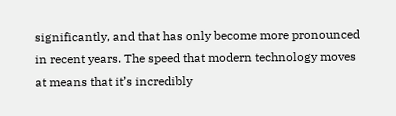significantly, and that has only become more pronounced in recent years. The speed that modern technology moves at means that it’s incredibly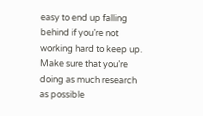easy to end up falling behind if you’re not working hard to keep up. Make sure that you’re doing as much research as possible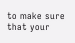to make sure that your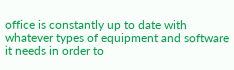office is constantly up to date with whatever types of equipment and software it needs in order to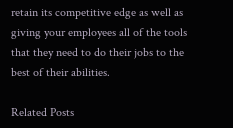retain its competitive edge as well as giving your employees all of the tools that they need to do their jobs to the best of their abilities.

Related Posts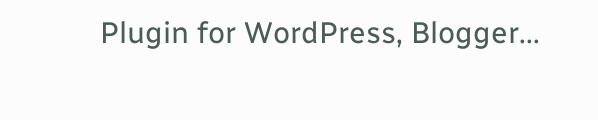Plugin for WordPress, Blogger...